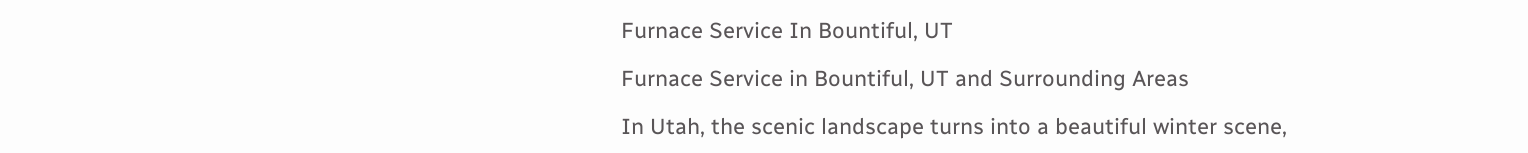Furnace Service In Bountiful, UT

Furnace Service in Bountiful, UT and Surrounding Areas

In Utah, the scenic landscape turns into a beautiful winter scene,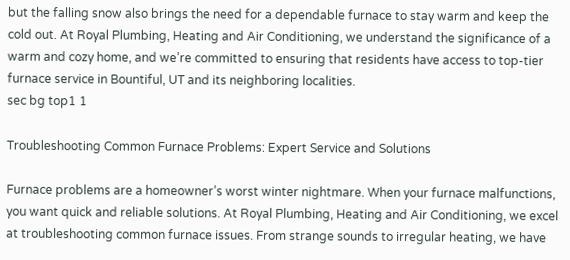but the falling snow also brings the need for a dependable furnace to stay warm and keep the cold out. At Royal Plumbing, Heating and Air Conditioning, we understand the significance of a warm and cozy home, and we’re committed to ensuring that residents have access to top-tier furnace service in Bountiful, UT and its neighboring localities.
sec bg top1 1

Troubleshooting Common Furnace Problems: Expert Service and Solutions

Furnace problems are a homeowner’s worst winter nightmare. When your furnace malfunctions, you want quick and reliable solutions. At Royal Plumbing, Heating and Air Conditioning, we excel at troubleshooting common furnace issues. From strange sounds to irregular heating, we have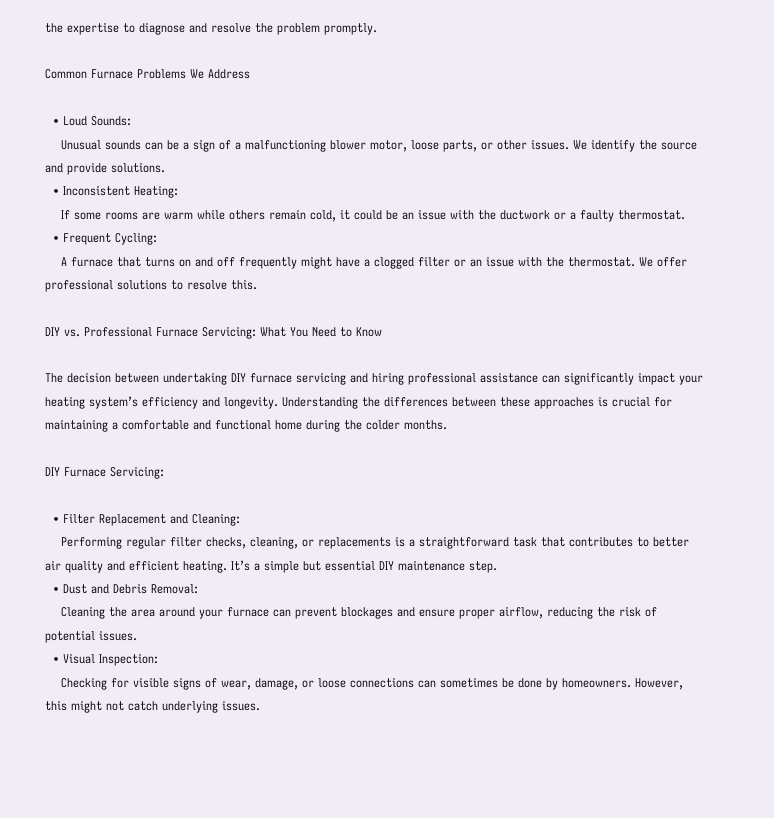the expertise to diagnose and resolve the problem promptly.

Common Furnace Problems We Address

  • Loud Sounds:
    Unusual sounds can be a sign of a malfunctioning blower motor, loose parts, or other issues. We identify the source and provide solutions.
  • Inconsistent Heating:
    If some rooms are warm while others remain cold, it could be an issue with the ductwork or a faulty thermostat.
  • Frequent Cycling:
    A furnace that turns on and off frequently might have a clogged filter or an issue with the thermostat. We offer professional solutions to resolve this.

DIY vs. Professional Furnace Servicing: What You Need to Know

The decision between undertaking DIY furnace servicing and hiring professional assistance can significantly impact your heating system’s efficiency and longevity. Understanding the differences between these approaches is crucial for maintaining a comfortable and functional home during the colder months.

DIY Furnace Servicing:

  • Filter Replacement and Cleaning:
    Performing regular filter checks, cleaning, or replacements is a straightforward task that contributes to better air quality and efficient heating. It’s a simple but essential DIY maintenance step.
  • Dust and Debris Removal:
    Cleaning the area around your furnace can prevent blockages and ensure proper airflow, reducing the risk of potential issues.
  • Visual Inspection:
    Checking for visible signs of wear, damage, or loose connections can sometimes be done by homeowners. However, this might not catch underlying issues.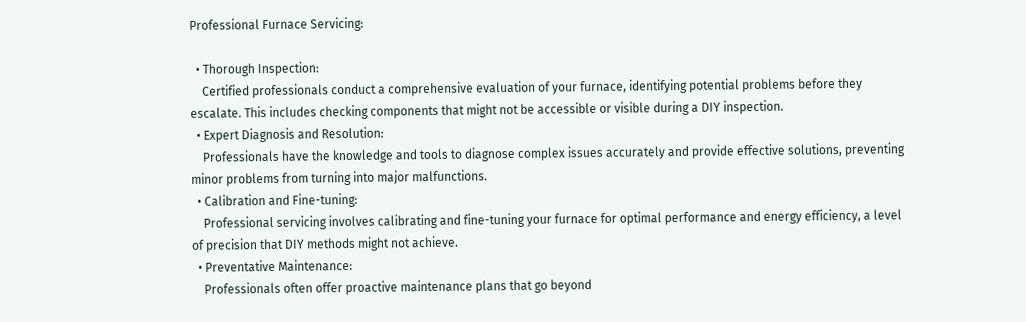Professional Furnace Servicing:

  • Thorough Inspection:
    Certified professionals conduct a comprehensive evaluation of your furnace, identifying potential problems before they escalate. This includes checking components that might not be accessible or visible during a DIY inspection.
  • Expert Diagnosis and Resolution:
    Professionals have the knowledge and tools to diagnose complex issues accurately and provide effective solutions, preventing minor problems from turning into major malfunctions.
  • Calibration and Fine-tuning:
    Professional servicing involves calibrating and fine-tuning your furnace for optimal performance and energy efficiency, a level of precision that DIY methods might not achieve.
  • Preventative Maintenance:
    Professionals often offer proactive maintenance plans that go beyond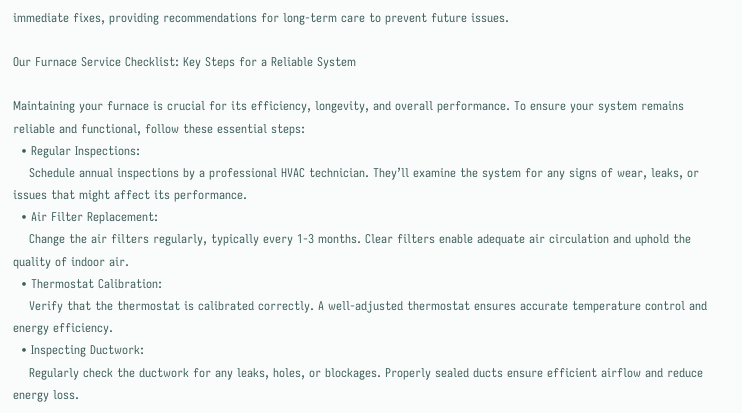immediate fixes, providing recommendations for long-term care to prevent future issues.

Our Furnace Service Checklist: Key Steps for a Reliable System

Maintaining your furnace is crucial for its efficiency, longevity, and overall performance. To ensure your system remains reliable and functional, follow these essential steps:
  • Regular Inspections:
    Schedule annual inspections by a professional HVAC technician. They’ll examine the system for any signs of wear, leaks, or issues that might affect its performance.
  • Air Filter Replacement:
    Change the air filters regularly, typically every 1-3 months. Clear filters enable adequate air circulation and uphold the quality of indoor air.
  • Thermostat Calibration:
    Verify that the thermostat is calibrated correctly. A well-adjusted thermostat ensures accurate temperature control and energy efficiency.
  • Inspecting Ductwork:
    Regularly check the ductwork for any leaks, holes, or blockages. Properly sealed ducts ensure efficient airflow and reduce energy loss.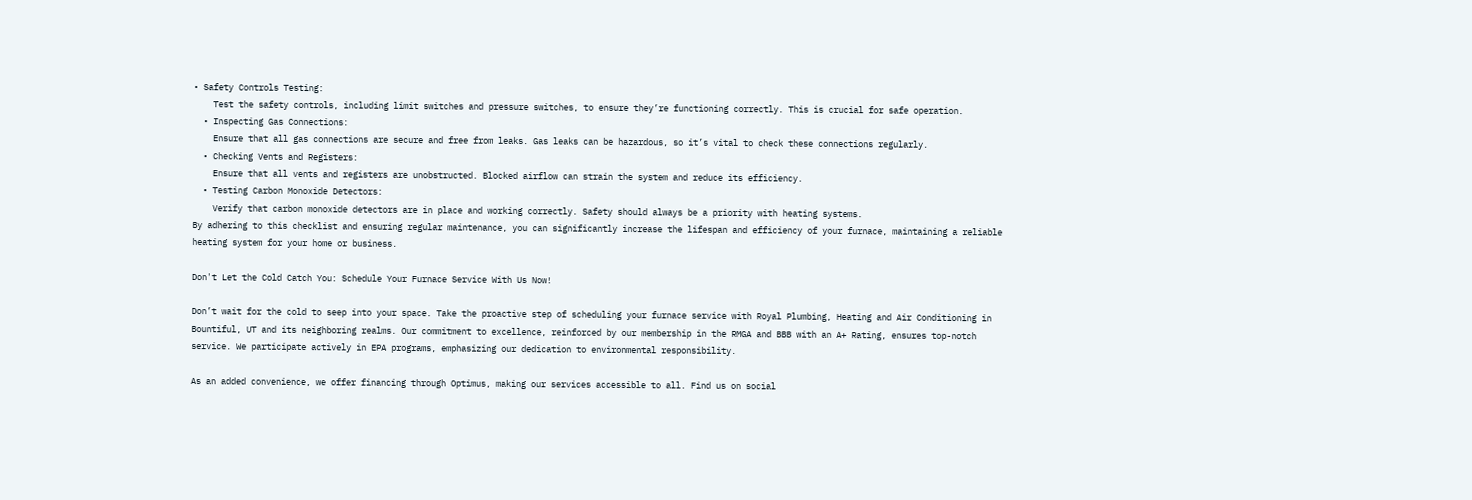• Safety Controls Testing:
    Test the safety controls, including limit switches and pressure switches, to ensure they’re functioning correctly. This is crucial for safe operation.
  • Inspecting Gas Connections:
    Ensure that all gas connections are secure and free from leaks. Gas leaks can be hazardous, so it’s vital to check these connections regularly.
  • Checking Vents and Registers:
    Ensure that all vents and registers are unobstructed. Blocked airflow can strain the system and reduce its efficiency.
  • Testing Carbon Monoxide Detectors:
    Verify that carbon monoxide detectors are in place and working correctly. Safety should always be a priority with heating systems.
By adhering to this checklist and ensuring regular maintenance, you can significantly increase the lifespan and efficiency of your furnace, maintaining a reliable heating system for your home or business.

Don't Let the Cold Catch You: Schedule Your Furnace Service With Us Now!

Don’t wait for the cold to seep into your space. Take the proactive step of scheduling your furnace service with Royal Plumbing, Heating and Air Conditioning in Bountiful, UT and its neighboring realms. Our commitment to excellence, reinforced by our membership in the RMGA and BBB with an A+ Rating, ensures top-notch service. We participate actively in EPA programs, emphasizing our dedication to environmental responsibility.

As an added convenience, we offer financing through Optimus, making our services accessible to all. Find us on social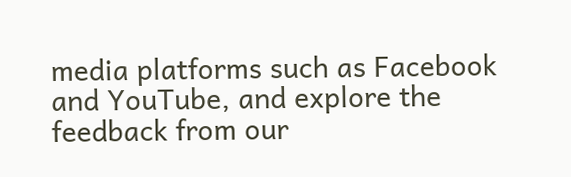media platforms such as Facebook and YouTube, and explore the feedback from our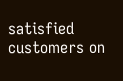satisfied customers on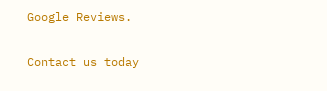Google Reviews.

Contact us today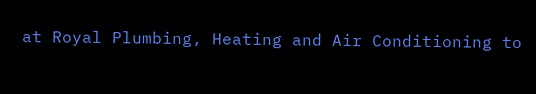at Royal Plumbing, Heating and Air Conditioning to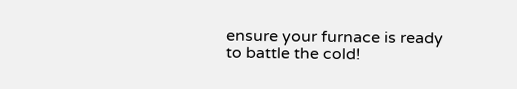ensure your furnace is ready to battle the cold!